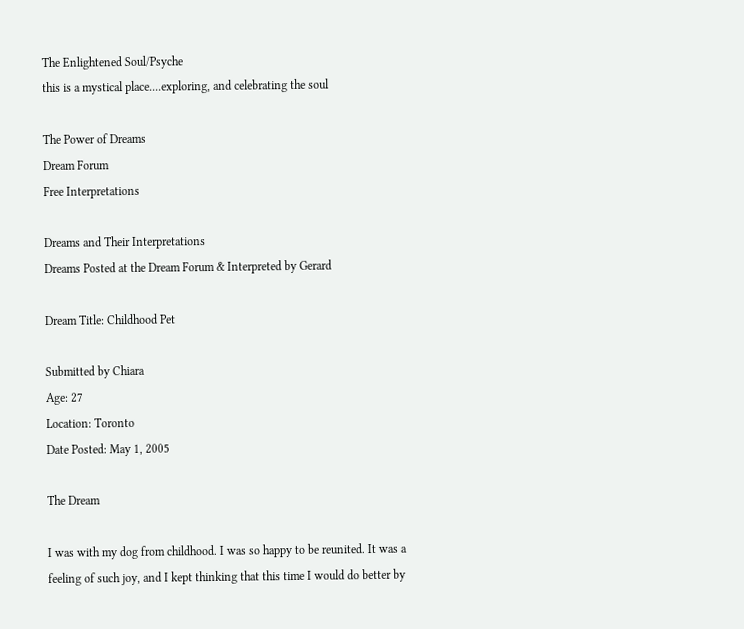The Enlightened Soul/Psyche
this is a mystical place....exploring, and celebrating the soul

The Power of Dreams
Dream Forum
Free Interpretations

Dreams and Their Interpretations
Dreams Posted at the Dream Forum & Interpreted by Gerard

Dream Title: Childhood Pet

Submitted by Chiara
Age: 27
Location: Toronto
Date Posted: May 1, 2005

The Dream

I was with my dog from childhood. I was so happy to be reunited. It was a feeling of such joy, and I kept thinking that this time I would do better by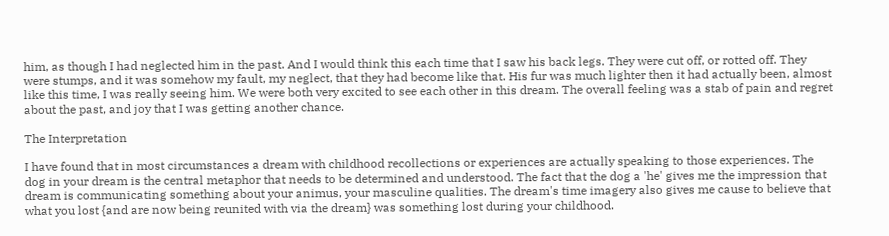him, as though I had neglected him in the past. And I would think this each time that I saw his back legs. They were cut off, or rotted off. They were stumps, and it was somehow my fault, my neglect, that they had become like that. His fur was much lighter then it had actually been, almost like this time, I was really seeing him. We were both very excited to see each other in this dream. The overall feeling was a stab of pain and regret about the past, and joy that I was getting another chance.

The Interpretation

I have found that in most circumstances a dream with childhood recollections or experiences are actually speaking to those experiences. The dog in your dream is the central metaphor that needs to be determined and understood. The fact that the dog a 'he' gives me the impression that dream is communicating something about your animus, your masculine qualities. The dream's time imagery also gives me cause to believe that what you lost {and are now being reunited with via the dream} was something lost during your childhood.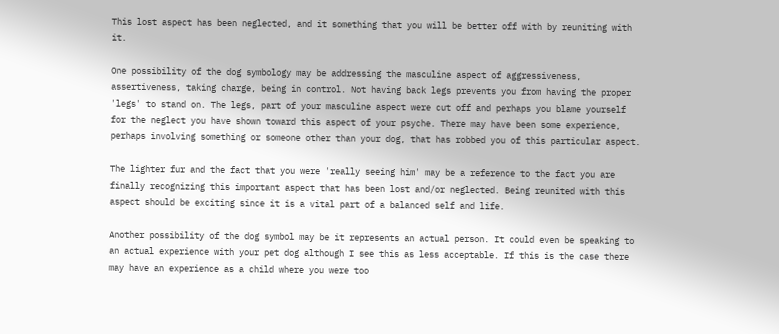This lost aspect has been neglected, and it something that you will be better off with by reuniting with it.

One possibility of the dog symbology may be addressing the masculine aspect of aggressiveness, assertiveness, taking charge, being in control. Not having back legs prevents you from having the proper 'legs' to stand on. The legs, part of your masculine aspect were cut off and perhaps you blame yourself for the neglect you have shown toward this aspect of your psyche. There may have been some experience, perhaps involving something or someone other than your dog, that has robbed you of this particular aspect.

The lighter fur and the fact that you were 'really seeing him' may be a reference to the fact you are finally recognizing this important aspect that has been lost and/or neglected. Being reunited with this aspect should be exciting since it is a vital part of a balanced self and life.

Another possibility of the dog symbol may be it represents an actual person. It could even be speaking to an actual experience with your pet dog although I see this as less acceptable. If this is the case there may have an experience as a child where you were too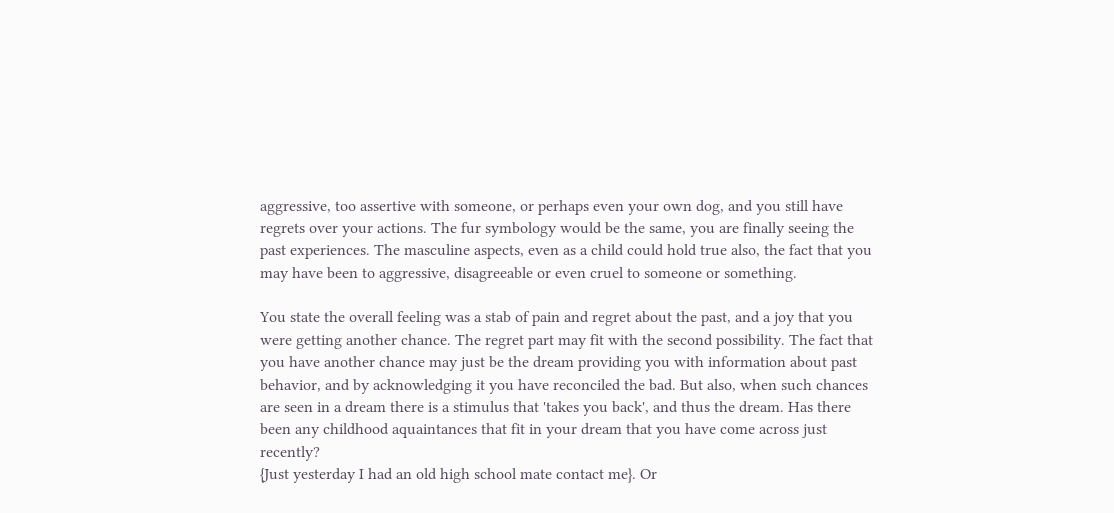aggressive, too assertive with someone, or perhaps even your own dog, and you still have regrets over your actions. The fur symbology would be the same, you are finally seeing the past experiences. The masculine aspects, even as a child could hold true also, the fact that you may have been to aggressive, disagreeable or even cruel to someone or something.

You state the overall feeling was a stab of pain and regret about the past, and a joy that you were getting another chance. The regret part may fit with the second possibility. The fact that you have another chance may just be the dream providing you with information about past behavior, and by acknowledging it you have reconciled the bad. But also, when such chances are seen in a dream there is a stimulus that 'takes you back', and thus the dream. Has there been any childhood aquaintances that fit in your dream that you have come across just recently?
{Just yesterday I had an old high school mate contact me}. Or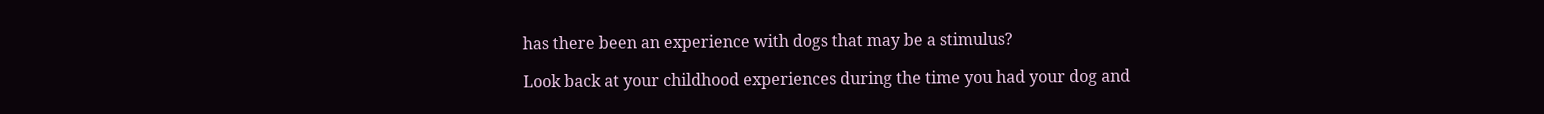has there been an experience with dogs that may be a stimulus?

Look back at your childhood experiences during the time you had your dog and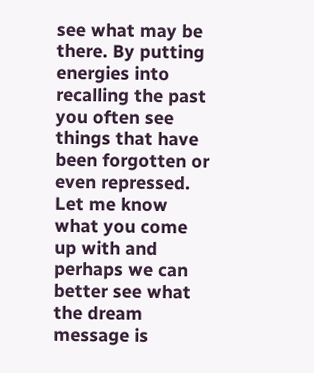see what may be there. By putting energies into recalling the past you often see things that have been forgotten or even repressed. Let me know what you come up with and perhaps we can better see what the dream message is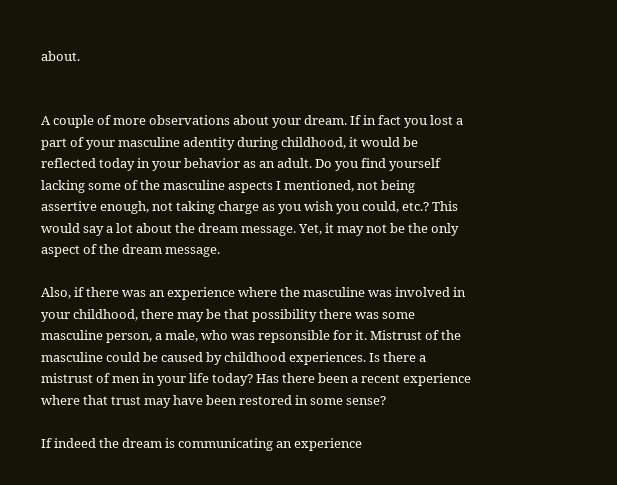about.


A couple of more observations about your dream. If in fact you lost a part of your masculine adentity during childhood, it would be reflected today in your behavior as an adult. Do you find yourself lacking some of the masculine aspects I mentioned, not being assertive enough, not taking charge as you wish you could, etc.? This would say a lot about the dream message. Yet, it may not be the only aspect of the dream message.

Also, if there was an experience where the masculine was involved in your childhood, there may be that possibility there was some masculine person, a male, who was repsonsible for it. Mistrust of the masculine could be caused by childhood experiences. Is there a mistrust of men in your life today? Has there been a recent experience where that trust may have been restored in some sense?

If indeed the dream is communicating an experience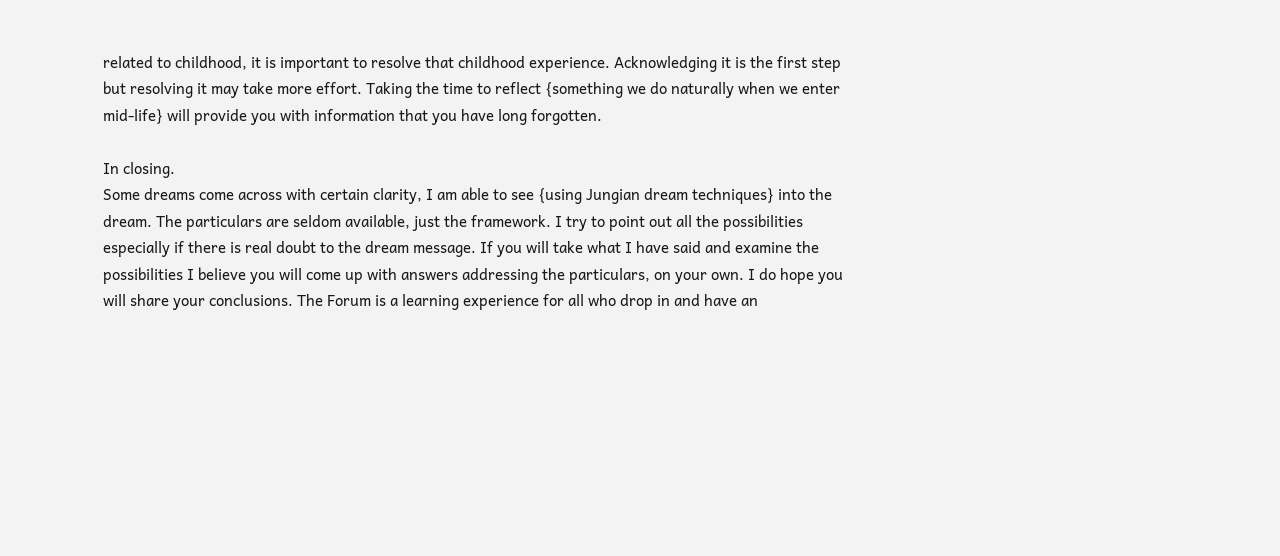related to childhood, it is important to resolve that childhood experience. Acknowledging it is the first step but resolving it may take more effort. Taking the time to reflect {something we do naturally when we enter mid-life} will provide you with information that you have long forgotten.

In closing.
Some dreams come across with certain clarity, I am able to see {using Jungian dream techniques} into the dream. The particulars are seldom available, just the framework. I try to point out all the possibilities especially if there is real doubt to the dream message. If you will take what I have said and examine the possibilities I believe you will come up with answers addressing the particulars, on your own. I do hope you will share your conclusions. The Forum is a learning experience for all who drop in and have an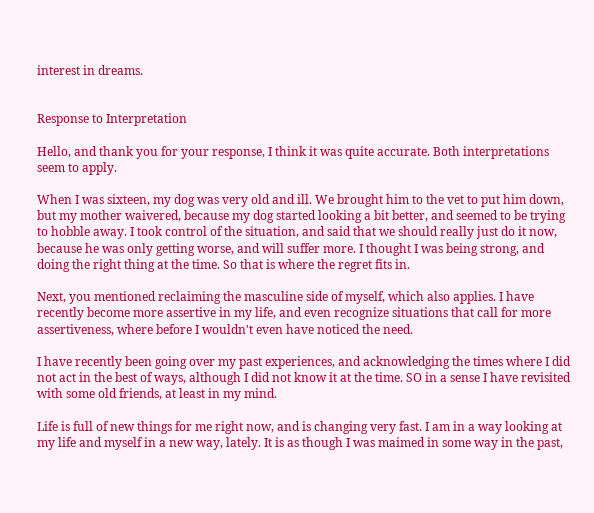interest in dreams.


Response to Interpretation

Hello, and thank you for your response, I think it was quite accurate. Both interpretations seem to apply.

When I was sixteen, my dog was very old and ill. We brought him to the vet to put him down, but my mother waivered, because my dog started looking a bit better, and seemed to be trying to hobble away. I took control of the situation, and said that we should really just do it now, because he was only getting worse, and will suffer more. I thought I was being strong, and doing the right thing at the time. So that is where the regret fits in.

Next, you mentioned reclaiming the masculine side of myself, which also applies. I have recently become more assertive in my life, and even recognize situations that call for more assertiveness, where before I wouldn't even have noticed the need.

I have recently been going over my past experiences, and acknowledging the times where I did not act in the best of ways, although I did not know it at the time. SO in a sense I have revisited with some old friends, at least in my mind.

Life is full of new things for me right now, and is changing very fast. I am in a way looking at my life and myself in a new way, lately. It is as though I was maimed in some way in the past,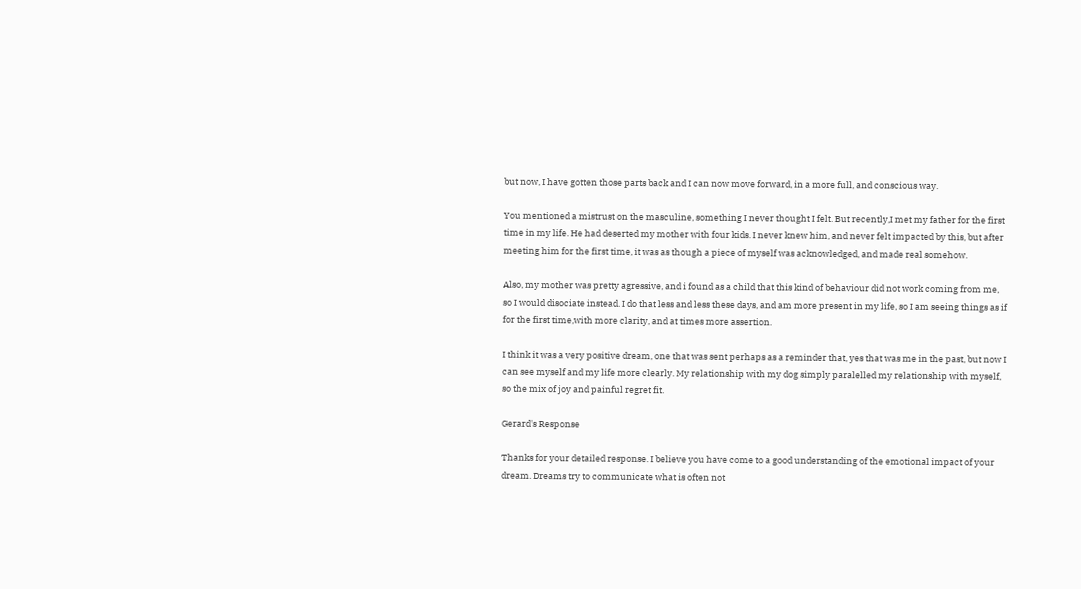but now, I have gotten those parts back and I can now move forward, in a more full, and conscious way.

You mentioned a mistrust on the masculine, something I never thought I felt. But recently,I met my father for the first time in my life. He had deserted my mother with four kids. I never knew him, and never felt impacted by this, but after meeting him for the first time, it was as though a piece of myself was acknowledged, and made real somehow.

Also, my mother was pretty agressive, and i found as a child that this kind of behaviour did not work coming from me, so I would disociate instead. I do that less and less these days, and am more present in my life, so I am seeing things as if for the first time,with more clarity, and at times more assertion.

I think it was a very positive dream, one that was sent perhaps as a reminder that, yes that was me in the past, but now I can see myself and my life more clearly. My relationship with my dog simply paralelled my relationship with myself, so the mix of joy and painful regret fit.

Gerard's Response

Thanks for your detailed response. I believe you have come to a good understanding of the emotional impact of your dream. Dreams try to communicate what is often not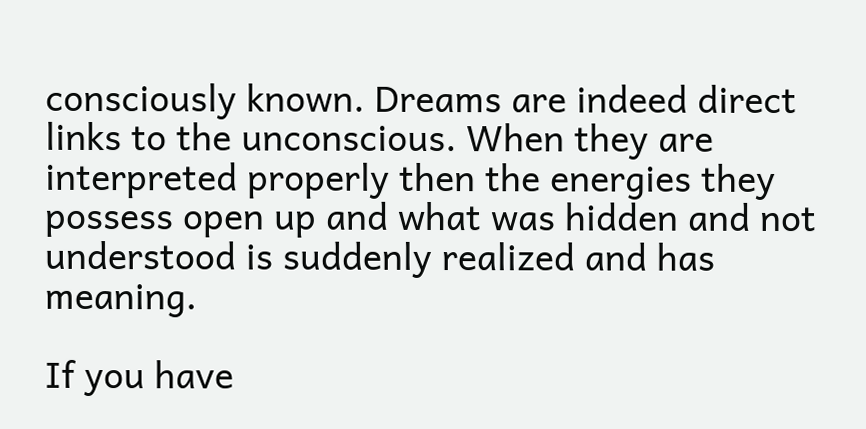consciously known. Dreams are indeed direct links to the unconscious. When they are interpreted properly then the energies they possess open up and what was hidden and not understood is suddenly realized and has meaning.

If you have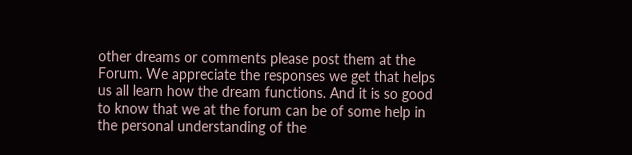other dreams or comments please post them at the Forum. We appreciate the responses we get that helps us all learn how the dream functions. And it is so good to know that we at the forum can be of some help in the personal understanding of the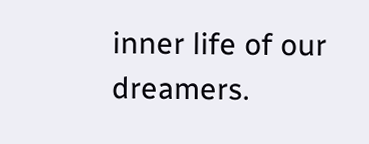inner life of our dreamers.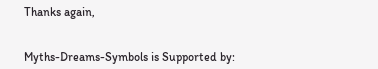Thanks again,


Myths-Dreams-Symbols is Supported by: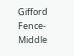Gifford Fence-Middle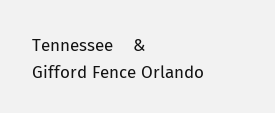Tennessee    &     Gifford Fence Orlando